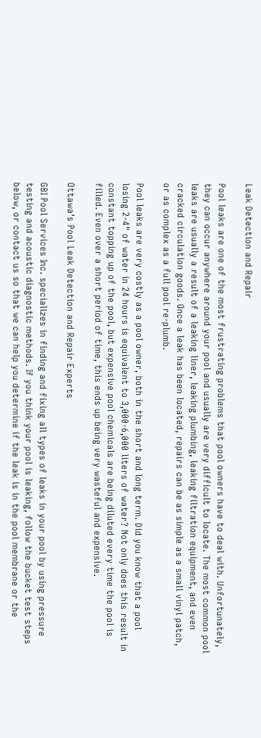Leak Detection and Repair

Pool leaks are one of the most frustrating problems that pool owners have to deal with. Unfortunately, they can occur anywhere around your pool and usually are very difficult to locate. The most common pool leaks are usually a result of a leaking liner, leaking plumbing, leaking filtration equipment, and even cracked circulation goods. Once a leak has been located, repairs can be as simple as a small vinyl patch, or as complex as a full pool re-plumb.

Pool leaks are very costly as a pool owner, both in the short and long term. Did you know that a pool losing 2-4" of water in 24 hours is equivalent to 3,000-6,000 liters of water? Not only does this result in constant topping up of the pool, but expensive pool chemicals are being diluted every time the pool is filled. Even over a short period of time, this ends up being very wasteful and expensive.

Ottawa's Pool Leak Detection and Repair Experts

GBI Pool Services Inc. specializes in finding and fixing all types of leaks in your pool by using pressure testing and acoustic diagnostic methods. If you think your pool is leaking, follow the bucket test steps below, or contact us so that we can help you determine if the leak is in the pool membrane or the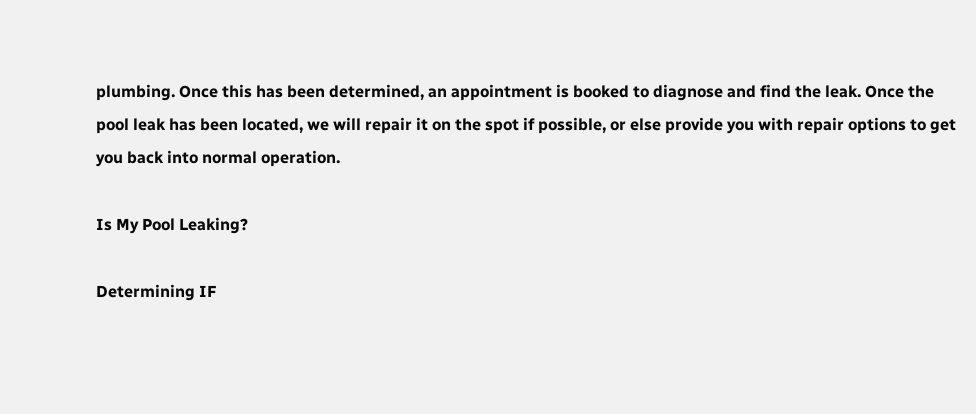plumbing. Once this has been determined, an appointment is booked to diagnose and find the leak. Once the pool leak has been located, we will repair it on the spot if possible, or else provide you with repair options to get you back into normal operation.

Is My Pool Leaking?

Determining IF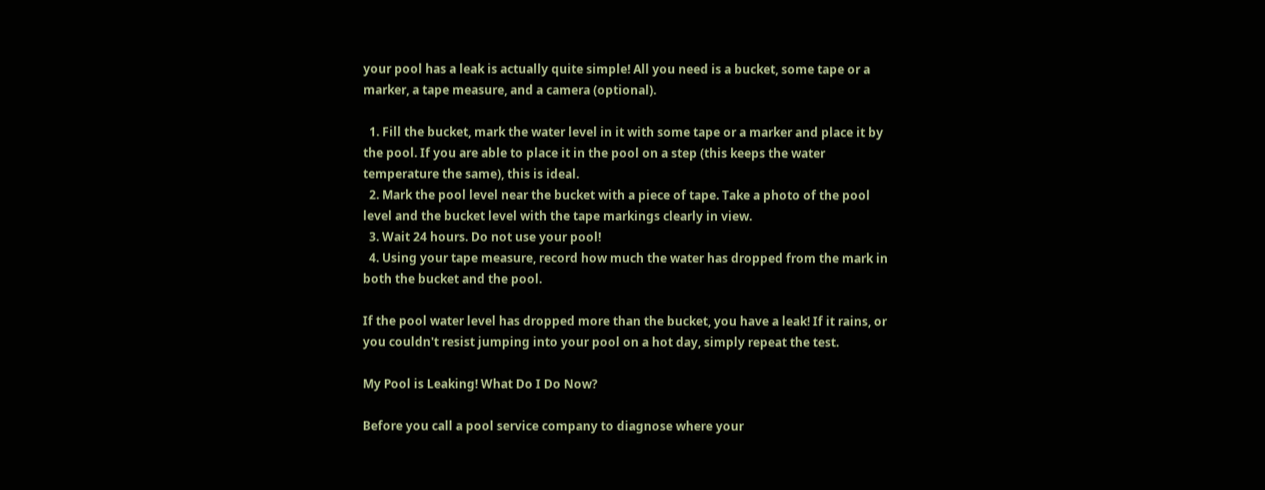your pool has a leak is actually quite simple! All you need is a bucket, some tape or a marker, a tape measure, and a camera (optional).

  1. Fill the bucket, mark the water level in it with some tape or a marker and place it by the pool. If you are able to place it in the pool on a step (this keeps the water temperature the same), this is ideal.
  2. Mark the pool level near the bucket with a piece of tape. Take a photo of the pool level and the bucket level with the tape markings clearly in view.
  3. Wait 24 hours. Do not use your pool!
  4. Using your tape measure, record how much the water has dropped from the mark in both the bucket and the pool.

If the pool water level has dropped more than the bucket, you have a leak! If it rains, or you couldn't resist jumping into your pool on a hot day, simply repeat the test.

My Pool is Leaking! What Do I Do Now?

Before you call a pool service company to diagnose where your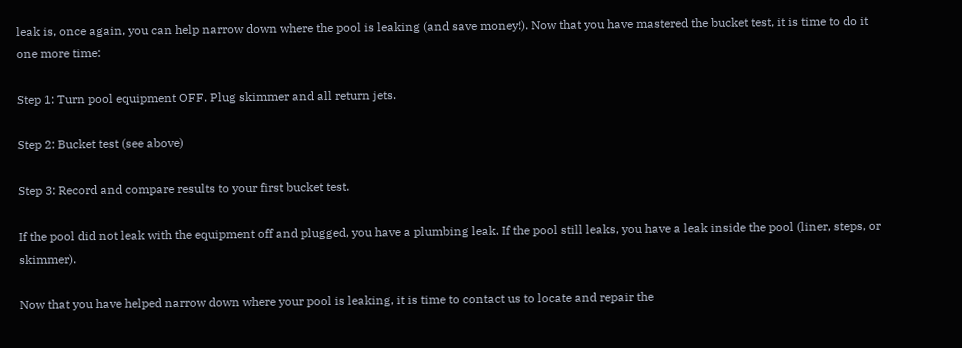leak is, once again, you can help narrow down where the pool is leaking (and save money!). Now that you have mastered the bucket test, it is time to do it one more time:

Step 1: Turn pool equipment OFF. Plug skimmer and all return jets.

Step 2: Bucket test (see above)

Step 3: Record and compare results to your first bucket test.

If the pool did not leak with the equipment off and plugged, you have a plumbing leak. If the pool still leaks, you have a leak inside the pool (liner, steps, or skimmer).

Now that you have helped narrow down where your pool is leaking, it is time to contact us to locate and repair the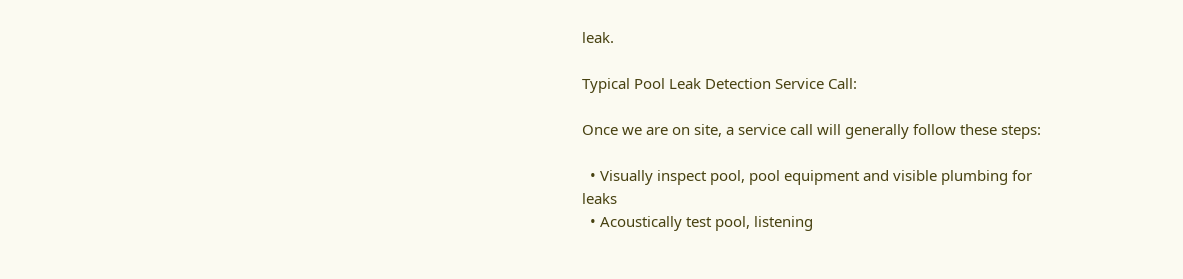leak.

Typical Pool Leak Detection Service Call:

Once we are on site, a service call will generally follow these steps:

  • Visually inspect pool, pool equipment and visible plumbing for leaks
  • Acoustically test pool, listening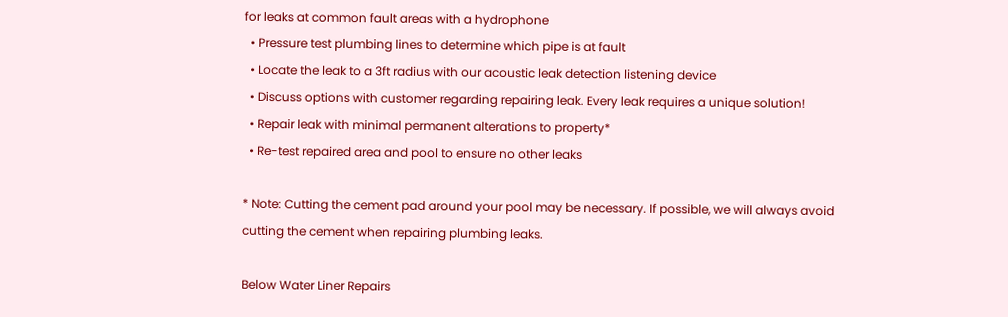for leaks at common fault areas with a hydrophone
  • Pressure test plumbing lines to determine which pipe is at fault
  • Locate the leak to a 3ft radius with our acoustic leak detection listening device
  • Discuss options with customer regarding repairing leak. Every leak requires a unique solution!
  • Repair leak with minimal permanent alterations to property*
  • Re-test repaired area and pool to ensure no other leaks

* Note: Cutting the cement pad around your pool may be necessary. If possible, we will always avoid cutting the cement when repairing plumbing leaks.

Below Water Liner Repairs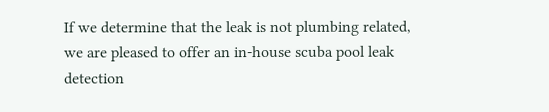If we determine that the leak is not plumbing related, we are pleased to offer an in-house scuba pool leak detection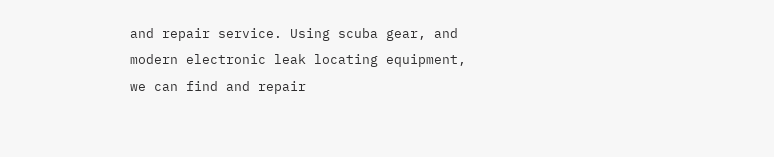and repair service. Using scuba gear, and modern electronic leak locating equipment, we can find and repair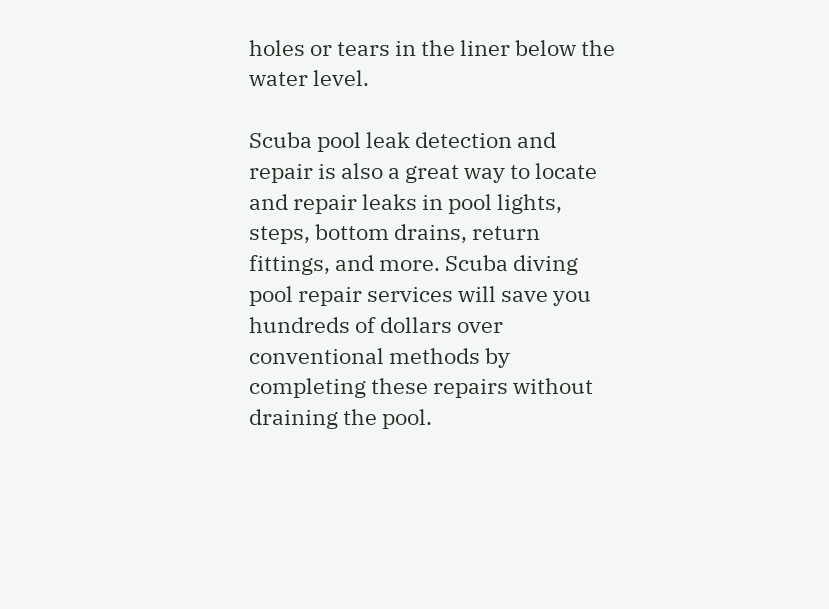holes or tears in the liner below the water level.

Scuba pool leak detection and repair is also a great way to locate and repair leaks in pool lights, steps, bottom drains, return fittings, and more. Scuba diving pool repair services will save you hundreds of dollars over conventional methods by completing these repairs without draining the pool.